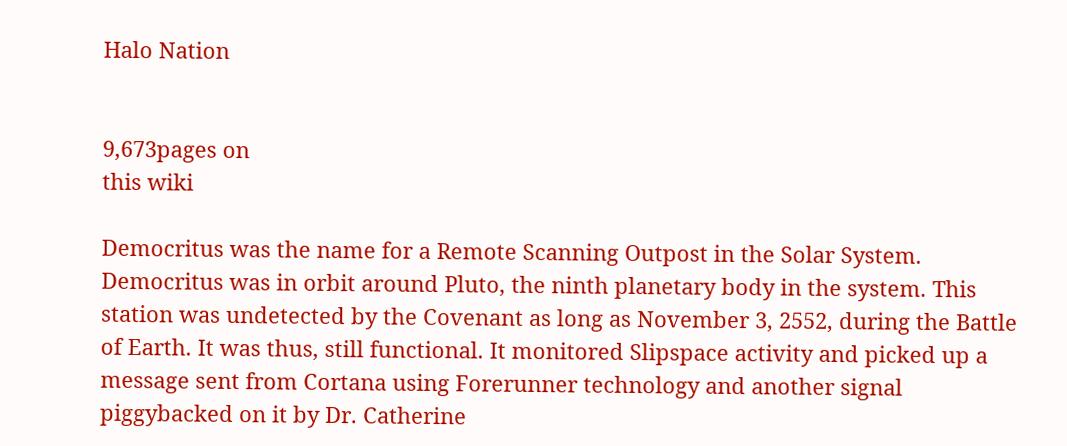Halo Nation


9,673pages on
this wiki

Democritus was the name for a Remote Scanning Outpost in the Solar System. Democritus was in orbit around Pluto, the ninth planetary body in the system. This station was undetected by the Covenant as long as November 3, 2552, during the Battle of Earth. It was thus, still functional. It monitored Slipspace activity and picked up a message sent from Cortana using Forerunner technology and another signal piggybacked on it by Dr. Catherine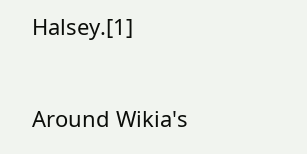Halsey.[1]


Around Wikia's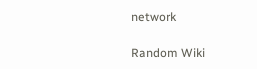network

Random Wiki